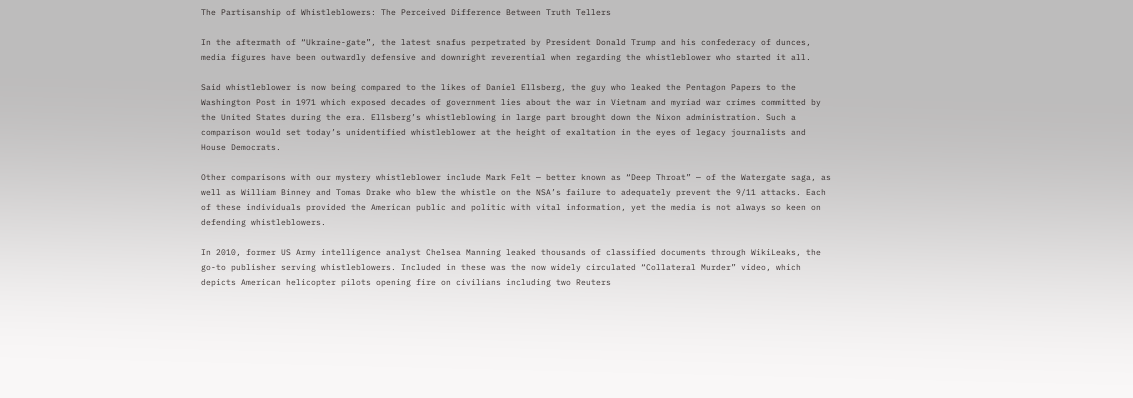The Partisanship of Whistleblowers: The Perceived Difference Between Truth Tellers

In the aftermath of “Ukraine-gate”, the latest snafus perpetrated by President Donald Trump and his confederacy of dunces, media figures have been outwardly defensive and downright reverential when regarding the whistleblower who started it all.

Said whistleblower is now being compared to the likes of Daniel Ellsberg, the guy who leaked the Pentagon Papers to the Washington Post in 1971 which exposed decades of government lies about the war in Vietnam and myriad war crimes committed by the United States during the era. Ellsberg’s whistleblowing in large part brought down the Nixon administration. Such a comparison would set today’s unidentified whistleblower at the height of exaltation in the eyes of legacy journalists and House Democrats.

Other comparisons with our mystery whistleblower include Mark Felt — better known as “Deep Throat” — of the Watergate saga, as well as William Binney and Tomas Drake who blew the whistle on the NSA’s failure to adequately prevent the 9/11 attacks. Each of these individuals provided the American public and politic with vital information, yet the media is not always so keen on defending whistleblowers.

In 2010, former US Army intelligence analyst Chelsea Manning leaked thousands of classified documents through WikiLeaks, the go-to publisher serving whistleblowers. Included in these was the now widely circulated “Collateral Murder” video, which depicts American helicopter pilots opening fire on civilians including two Reuters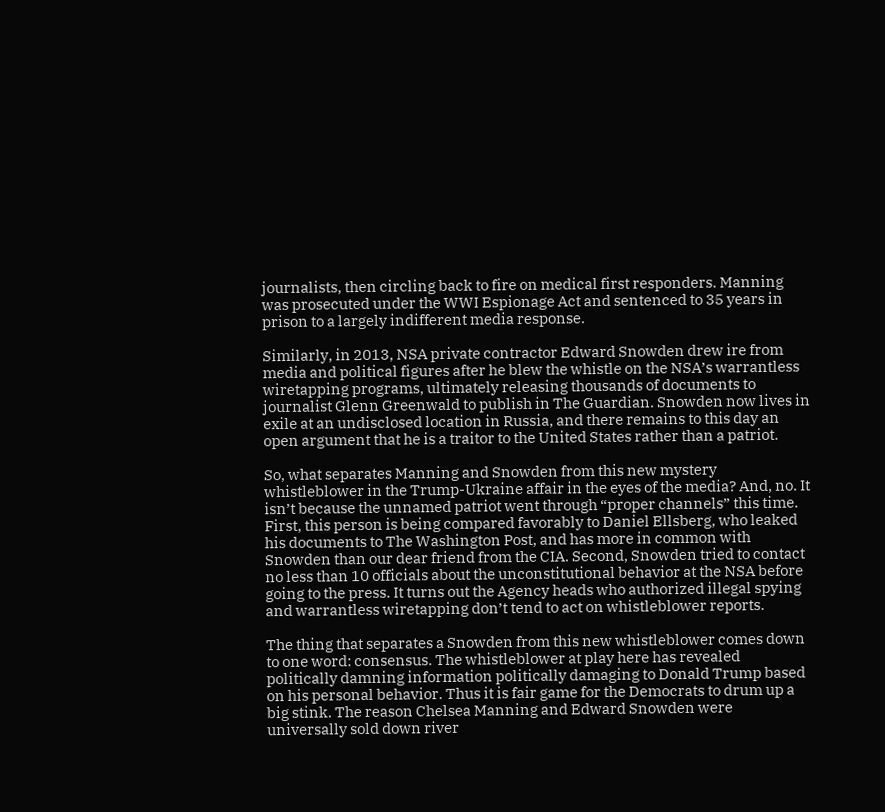journalists, then circling back to fire on medical first responders. Manning was prosecuted under the WWI Espionage Act and sentenced to 35 years in prison to a largely indifferent media response.

Similarly, in 2013, NSA private contractor Edward Snowden drew ire from media and political figures after he blew the whistle on the NSA’s warrantless wiretapping programs, ultimately releasing thousands of documents to journalist Glenn Greenwald to publish in The Guardian. Snowden now lives in exile at an undisclosed location in Russia, and there remains to this day an open argument that he is a traitor to the United States rather than a patriot.

So, what separates Manning and Snowden from this new mystery whistleblower in the Trump-Ukraine affair in the eyes of the media? And, no. It isn’t because the unnamed patriot went through “proper channels” this time. First, this person is being compared favorably to Daniel Ellsberg, who leaked his documents to The Washington Post, and has more in common with Snowden than our dear friend from the CIA. Second, Snowden tried to contact no less than 10 officials about the unconstitutional behavior at the NSA before going to the press. It turns out the Agency heads who authorized illegal spying and warrantless wiretapping don’t tend to act on whistleblower reports.

The thing that separates a Snowden from this new whistleblower comes down to one word: consensus. The whistleblower at play here has revealed politically damning information politically damaging to Donald Trump based on his personal behavior. Thus it is fair game for the Democrats to drum up a big stink. The reason Chelsea Manning and Edward Snowden were universally sold down river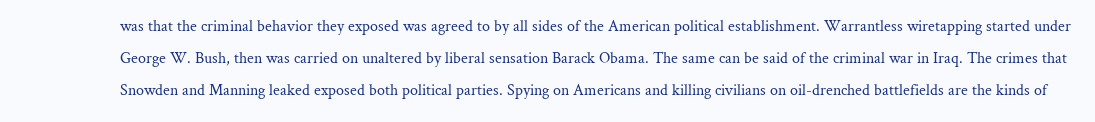was that the criminal behavior they exposed was agreed to by all sides of the American political establishment. Warrantless wiretapping started under George W. Bush, then was carried on unaltered by liberal sensation Barack Obama. The same can be said of the criminal war in Iraq. The crimes that Snowden and Manning leaked exposed both political parties. Spying on Americans and killing civilians on oil-drenched battlefields are the kinds of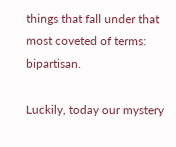things that fall under that most coveted of terms: bipartisan.

Luckily, today our mystery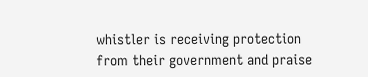whistler is receiving protection from their government and praise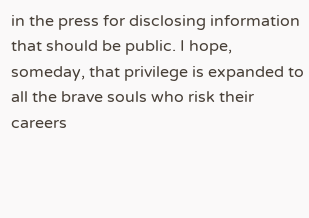in the press for disclosing information that should be public. I hope, someday, that privilege is expanded to all the brave souls who risk their careers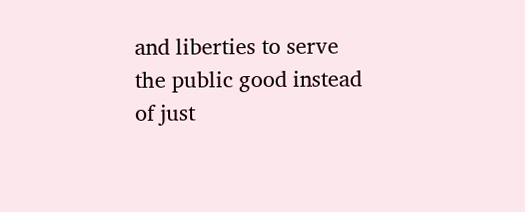and liberties to serve the public good instead of just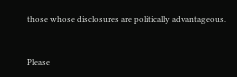those whose disclosures are politically advantageous.


Please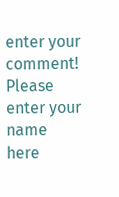enter your comment!
Please enter your name here